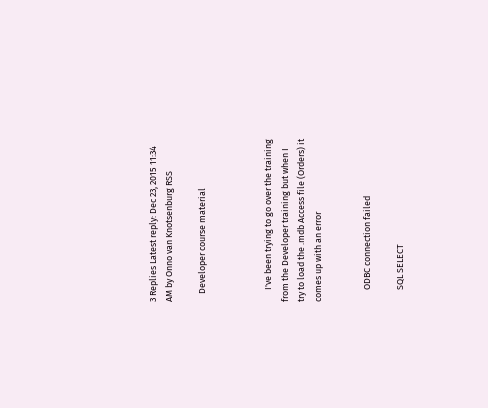3 Replies Latest reply: Dec 23, 2015 11:34 AM by Onno van Knotsenburg RSS

    Developer course material



      I've been trying to go over the training from the Developer training but when I try to load the .mdb Access file (Orders) it comes up with an error


      ODBC connection failed

      SQL SELECT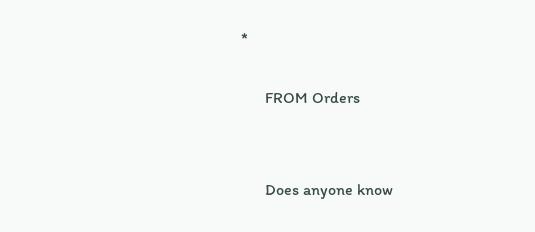*

      FROM Orders


      Does anyone know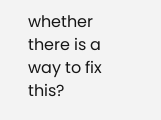whether there is a way to fix this?